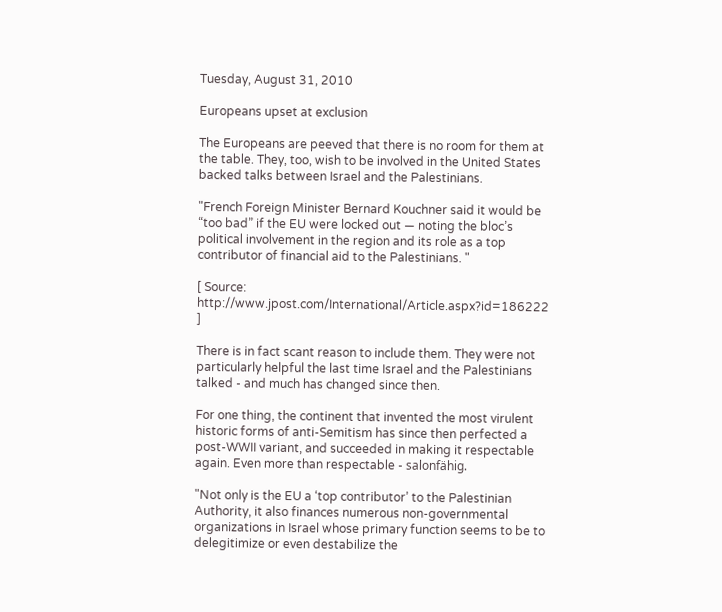Tuesday, August 31, 2010

Europeans upset at exclusion

The Europeans are peeved that there is no room for them at the table. They, too, wish to be involved in the United States backed talks between Israel and the Palestinians.

"French Foreign Minister Bernard Kouchner said it would be “too bad” if the EU were locked out — noting the bloc’s political involvement in the region and its role as a top contributor of financial aid to the Palestinians. "

[ Source:
http://www.jpost.com/International/Article.aspx?id=186222 ]

There is in fact scant reason to include them. They were not particularly helpful the last time Israel and the Palestinians talked - and much has changed since then.

For one thing, the continent that invented the most virulent historic forms of anti-Semitism has since then perfected a post-WWII variant, and succeeded in making it respectable again. Even more than respectable - salonfähig.

"Not only is the EU a ‘top contributor’ to the Palestinian Authority, it also finances numerous non-governmental organizations in Israel whose primary function seems to be to delegitimize or even destabilize the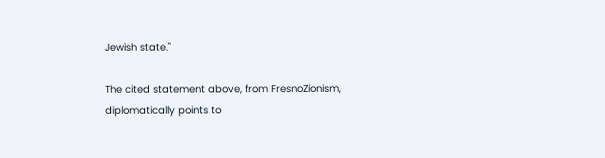Jewish state."

The cited statement above, from FresnoZionism, diplomatically points to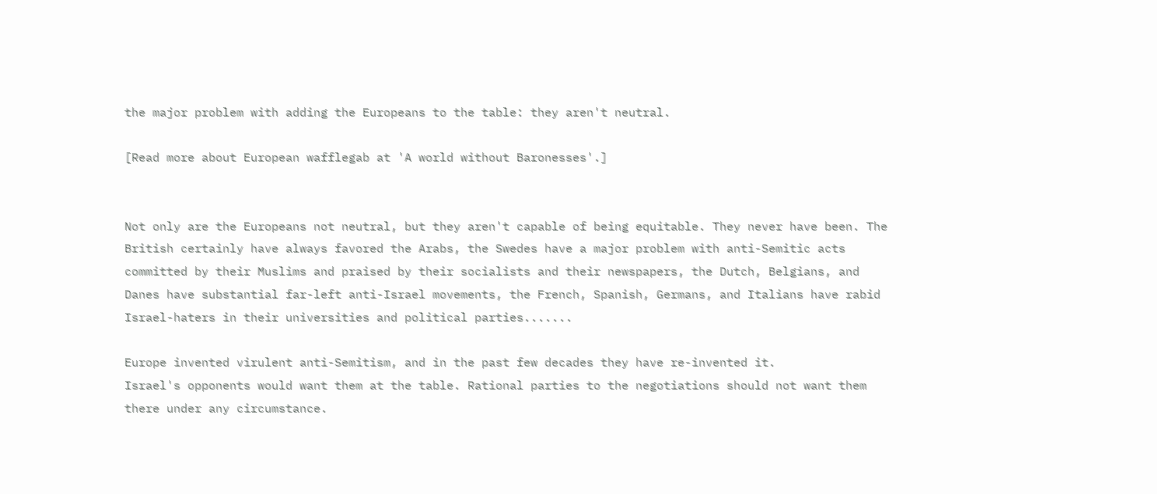the major problem with adding the Europeans to the table: they aren't neutral.

[Read more about European wafflegab at 'A world without Baronesses'.]


Not only are the Europeans not neutral, but they aren't capable of being equitable. They never have been. The British certainly have always favored the Arabs, the Swedes have a major problem with anti-Semitic acts committed by their Muslims and praised by their socialists and their newspapers, the Dutch, Belgians, and Danes have substantial far-left anti-Israel movements, the French, Spanish, Germans, and Italians have rabid Israel-haters in their universities and political parties.......

Europe invented virulent anti-Semitism, and in the past few decades they have re-invented it.
Israel's opponents would want them at the table. Rational parties to the negotiations should not want them there under any circumstance.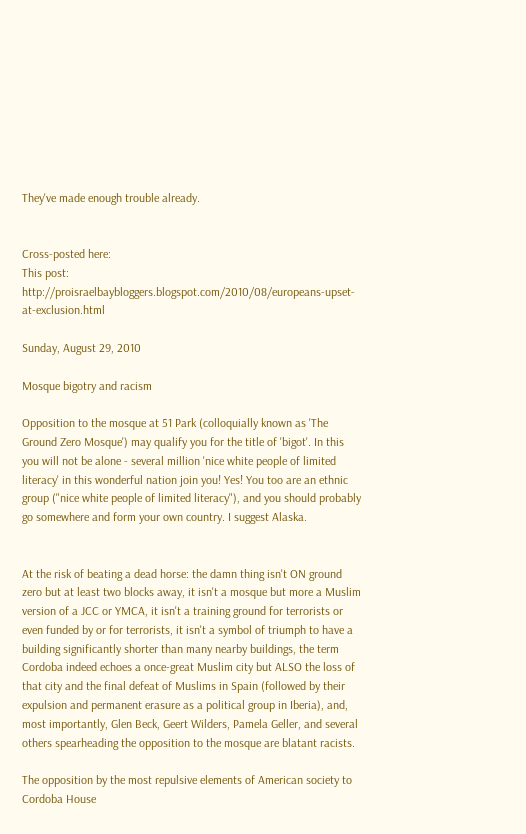They've made enough trouble already.


Cross-posted here:
This post: http://proisraelbaybloggers.blogspot.com/2010/08/europeans-upset-at-exclusion.html

Sunday, August 29, 2010

Mosque bigotry and racism

Opposition to the mosque at 51 Park (colloquially known as 'The Ground Zero Mosque') may qualify you for the title of 'bigot'. In this you will not be alone - several million 'nice white people of limited literacy' in this wonderful nation join you! Yes! You too are an ethnic group ("nice white people of limited literacy"), and you should probably go somewhere and form your own country. I suggest Alaska.


At the risk of beating a dead horse: the damn thing isn't ON ground zero but at least two blocks away, it isn't a mosque but more a Muslim version of a JCC or YMCA, it isn't a training ground for terrorists or even funded by or for terrorists, it isn't a symbol of triumph to have a building significantly shorter than many nearby buildings, the term Cordoba indeed echoes a once-great Muslim city but ALSO the loss of that city and the final defeat of Muslims in Spain (followed by their expulsion and permanent erasure as a political group in Iberia), and, most importantly, Glen Beck, Geert Wilders, Pamela Geller, and several others spearheading the opposition to the mosque are blatant racists.

The opposition by the most repulsive elements of American society to Cordoba House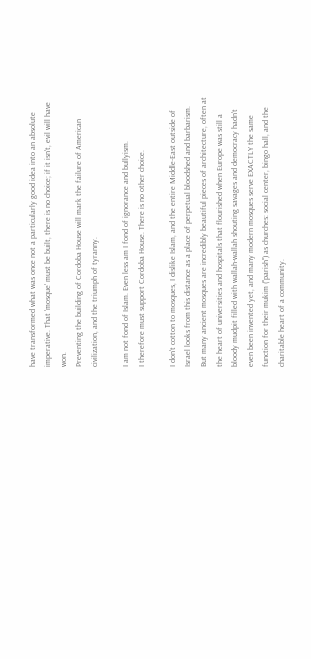have transformed what was once not a particularly good idea into an absolute imperative. That 'mosque' must be built, there is no choice; if it isn't, evil will have won.
Preventing the building of Cordoba House will mark the failure of American civilization, and the triumph of tyranny.

I am not fond of Islam. Even less am I fond of ignorance and bullyism.
I therefore must support Cordoba House. There is no other choice.

I don't cotton to mosques, I dislike Islam, and the entire Middle-East outside of Israel looks from this distance as a place of perpetual bloodshed and barbarism.
But many ancient mosques are incredibly beautiful pieces of architecture, often at the heart of universities and hospitals that flourished when Europe was still a bloody mudpit filled with wallah-wallah shouting savages and democracy hadn't even been invented yet, and many modern mosques serve EXACTLY the same function for their mukim ("parish") as churches: social center, bingo hall, and the charitable heart of a community.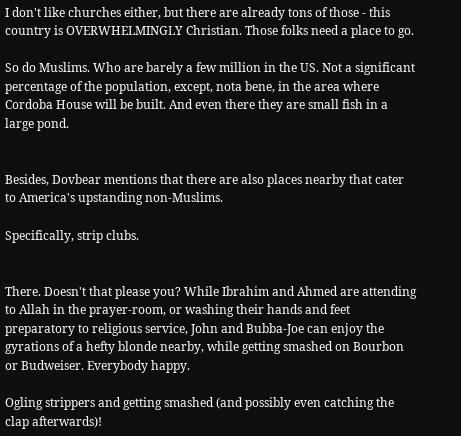I don't like churches either, but there are already tons of those - this country is OVERWHELMINGLY Christian. Those folks need a place to go.

So do Muslims. Who are barely a few million in the US. Not a significant percentage of the population, except, nota bene, in the area where Cordoba House will be built. And even there they are small fish in a large pond.


Besides, Dovbear mentions that there are also places nearby that cater to America's upstanding non-Muslims.

Specifically, strip clubs.


There. Doesn't that please you? While Ibrahim and Ahmed are attending to Allah in the prayer-room, or washing their hands and feet preparatory to religious service, John and Bubba-Joe can enjoy the gyrations of a hefty blonde nearby, while getting smashed on Bourbon or Budweiser. Everybody happy.

Ogling strippers and getting smashed (and possibly even catching the clap afterwards)!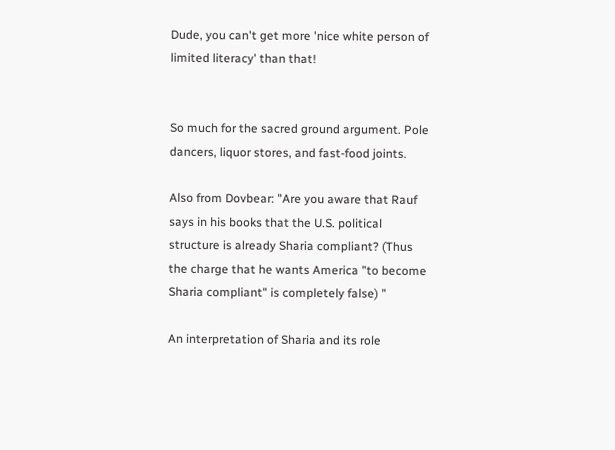Dude, you can't get more 'nice white person of limited literacy' than that!


So much for the sacred ground argument. Pole dancers, liquor stores, and fast-food joints.

Also from Dovbear: "Are you aware that Rauf says in his books that the U.S. political structure is already Sharia compliant? (Thus the charge that he wants America "to become Sharia compliant" is completely false) "

An interpretation of Sharia and its role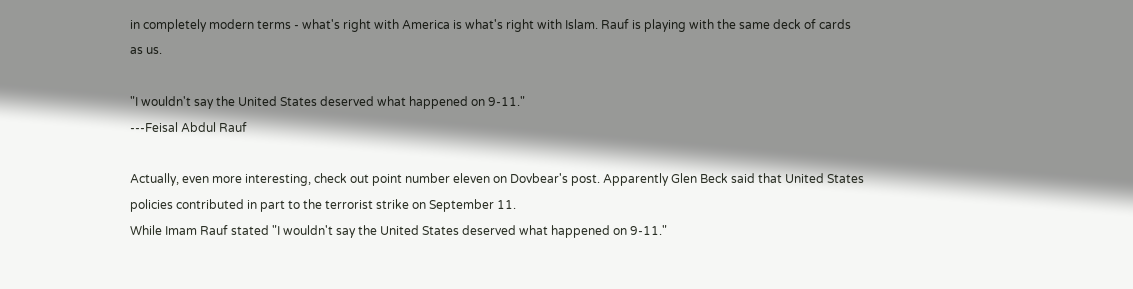in completely modern terms - what's right with America is what's right with Islam. Rauf is playing with the same deck of cards as us.

"I wouldn't say the United States deserved what happened on 9-11."
---Feisal Abdul Rauf

Actually, even more interesting, check out point number eleven on Dovbear's post. Apparently Glen Beck said that United States policies contributed in part to the terrorist strike on September 11.
While Imam Rauf stated "I wouldn't say the United States deserved what happened on 9-11."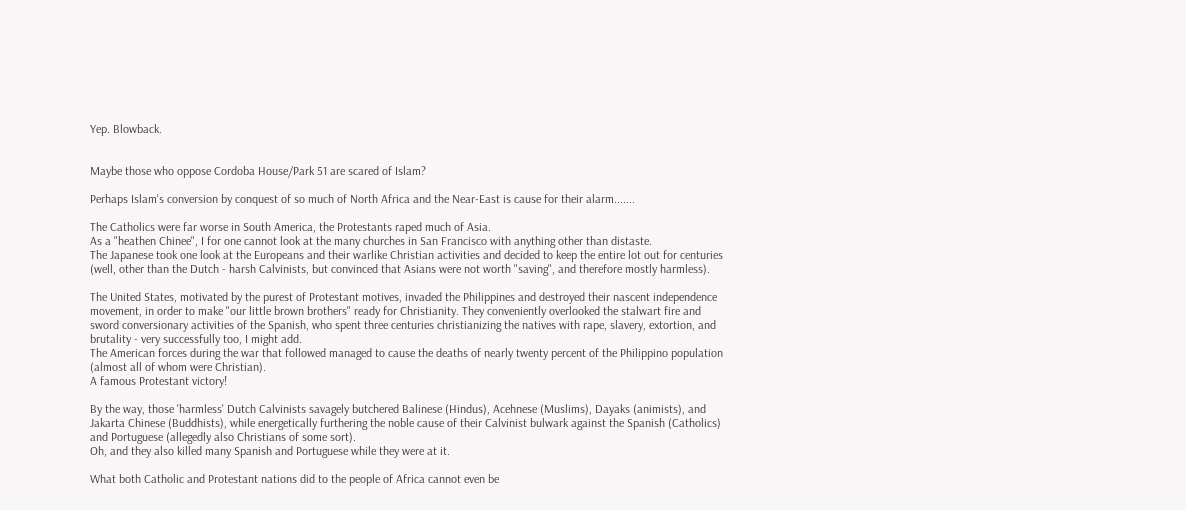Yep. Blowback.


Maybe those who oppose Cordoba House/Park 51 are scared of Islam?

Perhaps Islam's conversion by conquest of so much of North Africa and the Near-East is cause for their alarm.......

The Catholics were far worse in South America, the Protestants raped much of Asia.
As a "heathen Chinee", I for one cannot look at the many churches in San Francisco with anything other than distaste.
The Japanese took one look at the Europeans and their warlike Christian activities and decided to keep the entire lot out for centuries (well, other than the Dutch - harsh Calvinists, but convinced that Asians were not worth "saving", and therefore mostly harmless).

The United States, motivated by the purest of Protestant motives, invaded the Philippines and destroyed their nascent independence movement, in order to make "our little brown brothers" ready for Christianity. They conveniently overlooked the stalwart fire and sword conversionary activities of the Spanish, who spent three centuries christianizing the natives with rape, slavery, extortion, and brutality - very successfully too, I might add.
The American forces during the war that followed managed to cause the deaths of nearly twenty percent of the Philippino population (almost all of whom were Christian).
A famous Protestant victory!

By the way, those 'harmless' Dutch Calvinists savagely butchered Balinese (Hindus), Acehnese (Muslims), Dayaks (animists), and Jakarta Chinese (Buddhists), while energetically furthering the noble cause of their Calvinist bulwark against the Spanish (Catholics) and Portuguese (allegedly also Christians of some sort).
Oh, and they also killed many Spanish and Portuguese while they were at it.

What both Catholic and Protestant nations did to the people of Africa cannot even be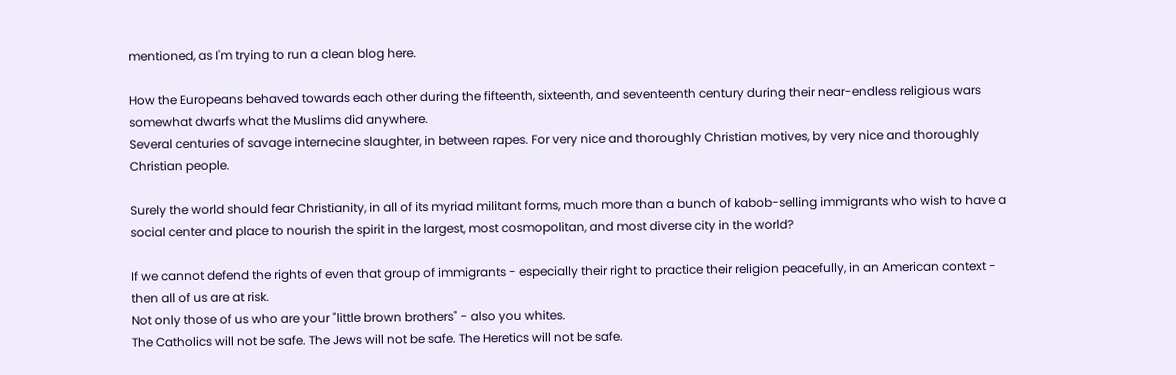mentioned, as I'm trying to run a clean blog here.

How the Europeans behaved towards each other during the fifteenth, sixteenth, and seventeenth century during their near-endless religious wars somewhat dwarfs what the Muslims did anywhere.
Several centuries of savage internecine slaughter, in between rapes. For very nice and thoroughly Christian motives, by very nice and thoroughly Christian people.

Surely the world should fear Christianity, in all of its myriad militant forms, much more than a bunch of kabob-selling immigrants who wish to have a social center and place to nourish the spirit in the largest, most cosmopolitan, and most diverse city in the world?

If we cannot defend the rights of even that group of immigrants - especially their right to practice their religion peacefully, in an American context - then all of us are at risk.
Not only those of us who are your "little brown brothers" - also you whites.
The Catholics will not be safe. The Jews will not be safe. The Heretics will not be safe.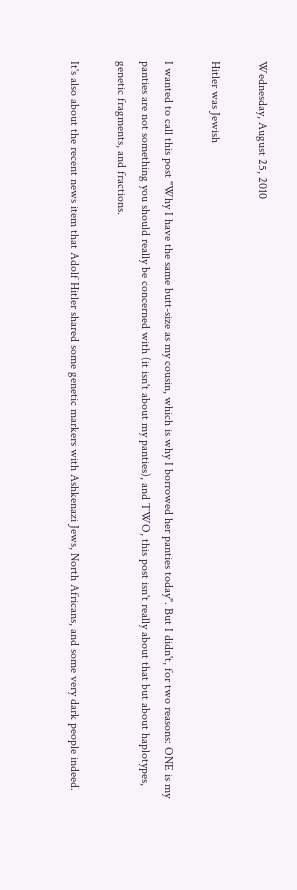Wednesday, August 25, 2010

Hitler was Jewish

I wanted to call this post "Why I have the same butt-size as my cousin, which is why I borrowed her panties today". But I didn't, for two reasons: ONE is my panties are not something you should really be concerned with (it isn't about my panties), and TWO, this post isn't really about that but about haplotypes, genetic fragments, and fractions.

It's also about the recent news item that Adolf Hitler shared some genetic markers with Ashkenazi Jews, North Africans, and some very dark people indeed.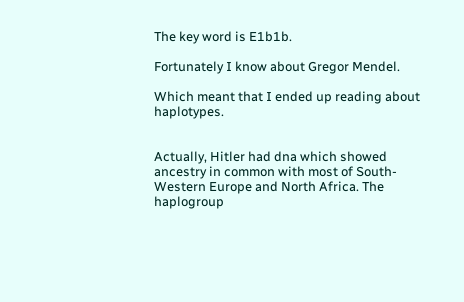The key word is E1b1b.

Fortunately I know about Gregor Mendel.

Which meant that I ended up reading about haplotypes.


Actually, Hitler had dna which showed ancestry in common with most of South-Western Europe and North Africa. The haplogroup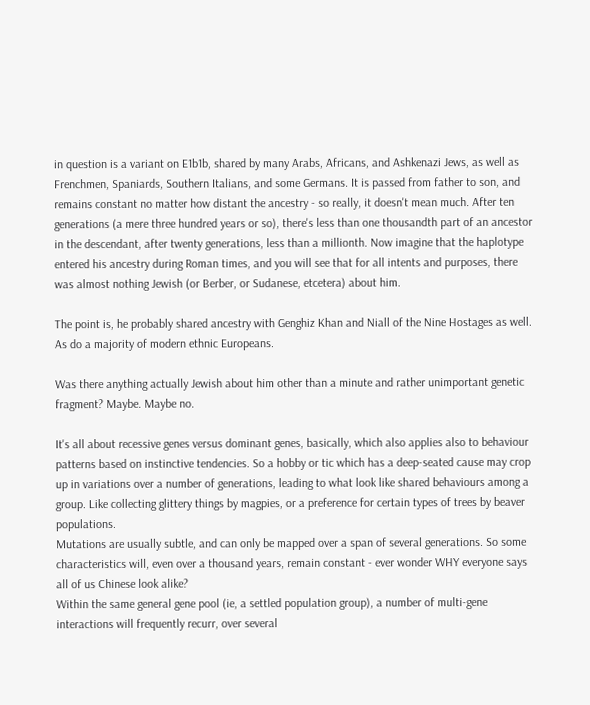in question is a variant on E1b1b, shared by many Arabs, Africans, and Ashkenazi Jews, as well as Frenchmen, Spaniards, Southern Italians, and some Germans. It is passed from father to son, and remains constant no matter how distant the ancestry - so really, it doesn't mean much. After ten generations (a mere three hundred years or so), there's less than one thousandth part of an ancestor in the descendant, after twenty generations, less than a millionth. Now imagine that the haplotype entered his ancestry during Roman times, and you will see that for all intents and purposes, there was almost nothing Jewish (or Berber, or Sudanese, etcetera) about him.

The point is, he probably shared ancestry with Genghiz Khan and Niall of the Nine Hostages as well. As do a majority of modern ethnic Europeans.

Was there anything actually Jewish about him other than a minute and rather unimportant genetic fragment? Maybe. Maybe no.

It's all about recessive genes versus dominant genes, basically, which also applies also to behaviour patterns based on instinctive tendencies. So a hobby or tic which has a deep-seated cause may crop up in variations over a number of generations, leading to what look like shared behaviours among a group. Like collecting glittery things by magpies, or a preference for certain types of trees by beaver populations.
Mutations are usually subtle, and can only be mapped over a span of several generations. So some characteristics will, even over a thousand years, remain constant - ever wonder WHY everyone says all of us Chinese look alike?
Within the same general gene pool (ie, a settled population group), a number of multi-gene interactions will frequently recurr, over several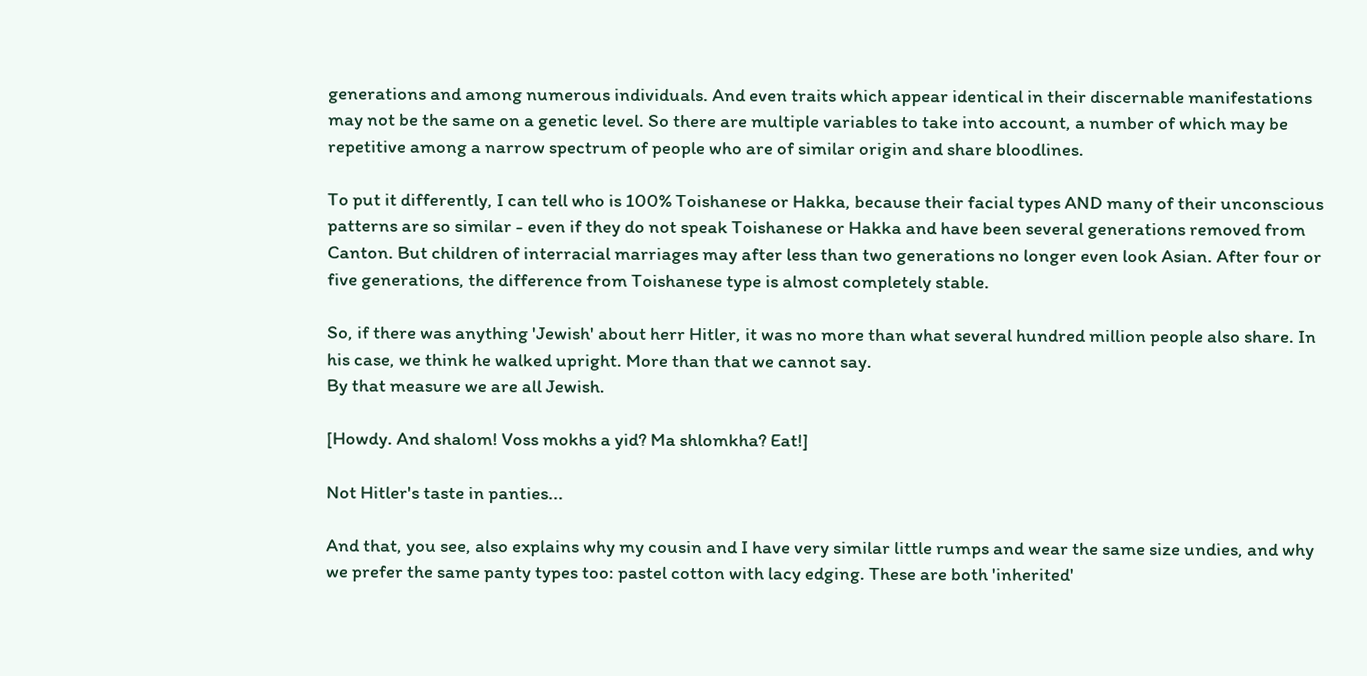generations and among numerous individuals. And even traits which appear identical in their discernable manifestations may not be the same on a genetic level. So there are multiple variables to take into account, a number of which may be repetitive among a narrow spectrum of people who are of similar origin and share bloodlines.

To put it differently, I can tell who is 100% Toishanese or Hakka, because their facial types AND many of their unconscious patterns are so similar - even if they do not speak Toishanese or Hakka and have been several generations removed from Canton. But children of interracial marriages may after less than two generations no longer even look Asian. After four or five generations, the difference from Toishanese type is almost completely stable.

So, if there was anything 'Jewish' about herr Hitler, it was no more than what several hundred million people also share. In his case, we think he walked upright. More than that we cannot say.
By that measure we are all Jewish.

[Howdy. And shalom! Voss mokhs a yid? Ma shlomkha? Eat!]

Not Hitler's taste in panties...

And that, you see, also explains why my cousin and I have very similar little rumps and wear the same size undies, and why we prefer the same panty types too: pastel cotton with lacy edging. These are both 'inherited'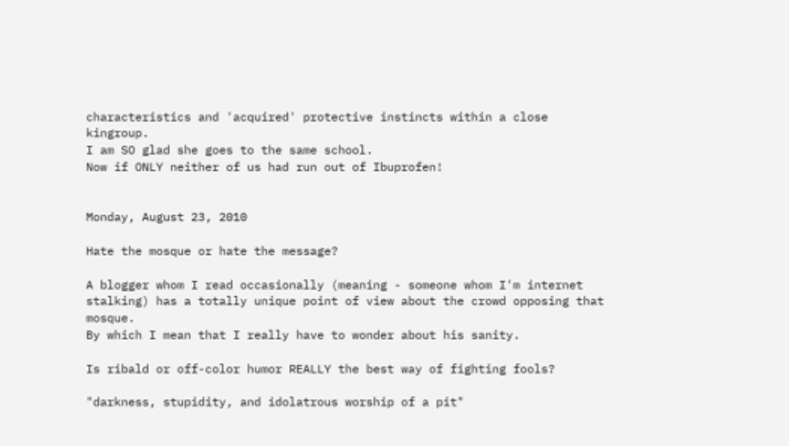characteristics and 'acquired' protective instincts within a close kingroup.
I am SO glad she goes to the same school.
Now if ONLY neither of us had run out of Ibuprofen!


Monday, August 23, 2010

Hate the mosque or hate the message?

A blogger whom I read occasionally (meaning - someone whom I'm internet stalking) has a totally unique point of view about the crowd opposing that mosque.
By which I mean that I really have to wonder about his sanity.

Is ribald or off-color humor REALLY the best way of fighting fools?

"darkness, stupidity, and idolatrous worship of a pit"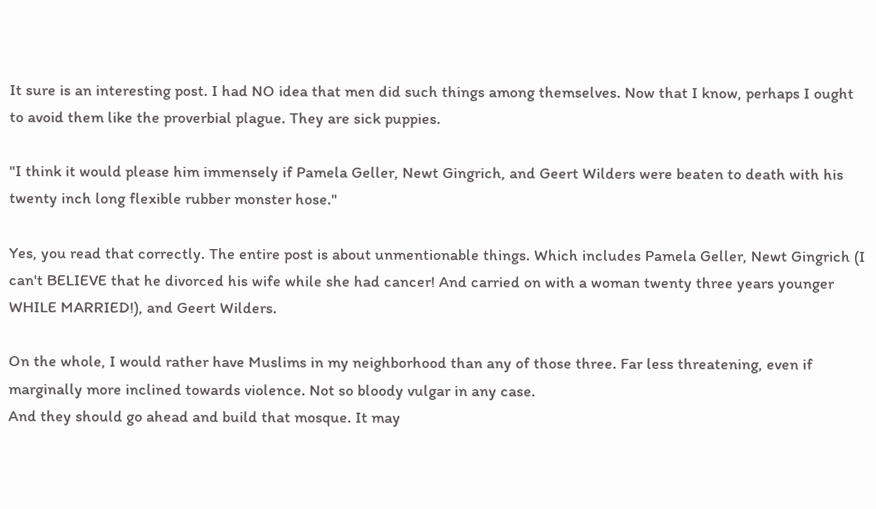It sure is an interesting post. I had NO idea that men did such things among themselves. Now that I know, perhaps I ought to avoid them like the proverbial plague. They are sick puppies.

"I think it would please him immensely if Pamela Geller, Newt Gingrich, and Geert Wilders were beaten to death with his twenty inch long flexible rubber monster hose."

Yes, you read that correctly. The entire post is about unmentionable things. Which includes Pamela Geller, Newt Gingrich (I can't BELIEVE that he divorced his wife while she had cancer! And carried on with a woman twenty three years younger WHILE MARRIED!), and Geert Wilders.

On the whole, I would rather have Muslims in my neighborhood than any of those three. Far less threatening, even if marginally more inclined towards violence. Not so bloody vulgar in any case.
And they should go ahead and build that mosque. It may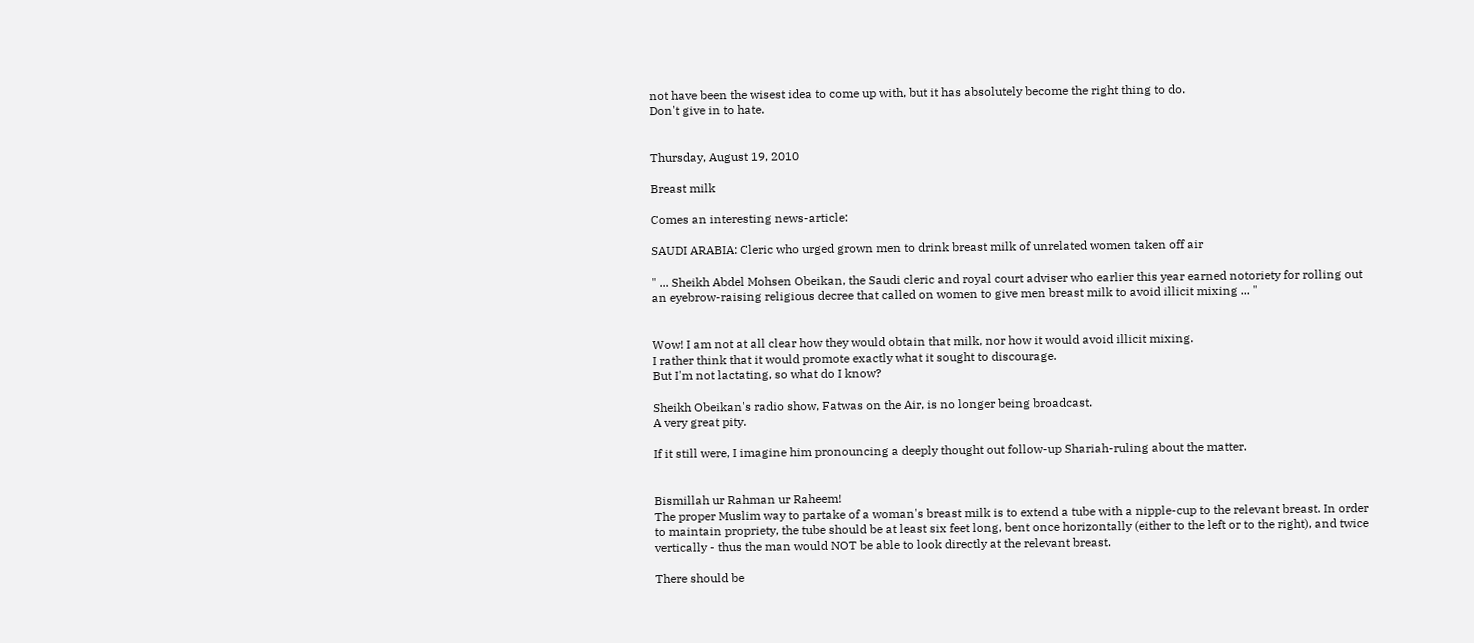not have been the wisest idea to come up with, but it has absolutely become the right thing to do.
Don't give in to hate.


Thursday, August 19, 2010

Breast milk

Comes an interesting news-article:

SAUDI ARABIA: Cleric who urged grown men to drink breast milk of unrelated women taken off air

" ... Sheikh Abdel Mohsen Obeikan, the Saudi cleric and royal court adviser who earlier this year earned notoriety for rolling out an eyebrow-raising religious decree that called on women to give men breast milk to avoid illicit mixing ... "


Wow! I am not at all clear how they would obtain that milk, nor how it would avoid illicit mixing.
I rather think that it would promote exactly what it sought to discourage.
But I'm not lactating, so what do I know?

Sheikh Obeikan's radio show, Fatwas on the Air, is no longer being broadcast.
A very great pity.

If it still were, I imagine him pronouncing a deeply thought out follow-up Shariah-ruling about the matter.


Bismillah ur Rahman ur Raheem!
The proper Muslim way to partake of a woman's breast milk is to extend a tube with a nipple-cup to the relevant breast. In order to maintain propriety, the tube should be at least six feet long, bent once horizontally (either to the left or to the right), and twice vertically - thus the man would NOT be able to look directly at the relevant breast.

There should be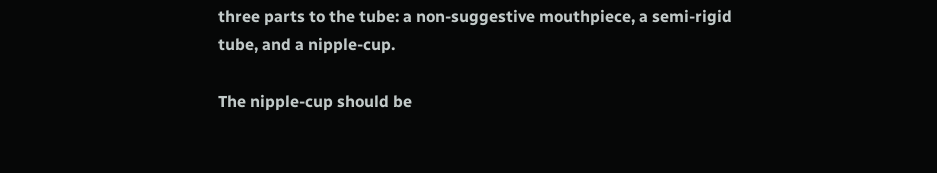three parts to the tube: a non-suggestive mouthpiece, a semi-rigid tube, and a nipple-cup.

The nipple-cup should be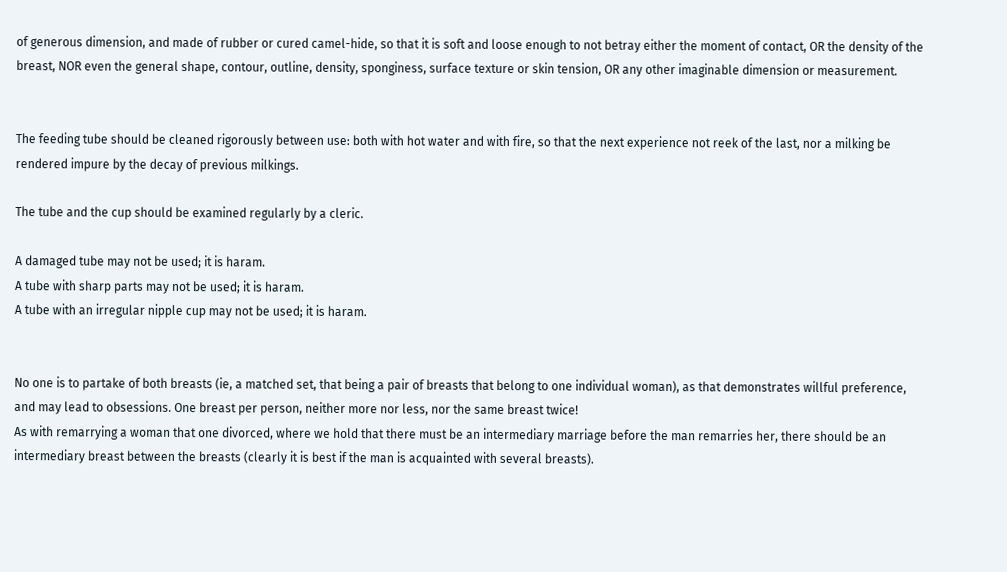of generous dimension, and made of rubber or cured camel-hide, so that it is soft and loose enough to not betray either the moment of contact, OR the density of the breast, NOR even the general shape, contour, outline, density, sponginess, surface texture or skin tension, OR any other imaginable dimension or measurement.


The feeding tube should be cleaned rigorously between use: both with hot water and with fire, so that the next experience not reek of the last, nor a milking be rendered impure by the decay of previous milkings.

The tube and the cup should be examined regularly by a cleric.

A damaged tube may not be used; it is haram.
A tube with sharp parts may not be used; it is haram.
A tube with an irregular nipple cup may not be used; it is haram.


No one is to partake of both breasts (ie, a matched set, that being a pair of breasts that belong to one individual woman), as that demonstrates willful preference, and may lead to obsessions. One breast per person, neither more nor less, nor the same breast twice!
As with remarrying a woman that one divorced, where we hold that there must be an intermediary marriage before the man remarries her, there should be an intermediary breast between the breasts (clearly it is best if the man is acquainted with several breasts).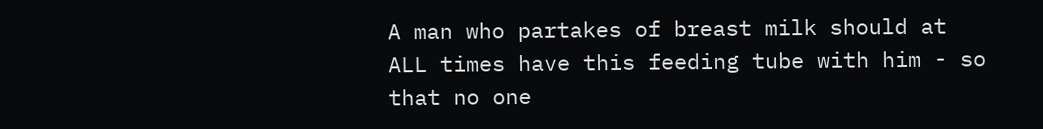A man who partakes of breast milk should at ALL times have this feeding tube with him - so that no one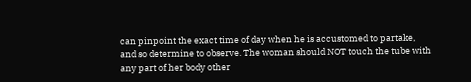can pinpoint the exact time of day when he is accustomed to partake, and so determine to observe. The woman should NOT touch the tube with any part of her body other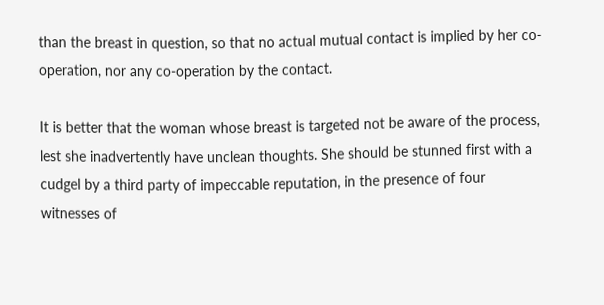than the breast in question, so that no actual mutual contact is implied by her co-operation, nor any co-operation by the contact.

It is better that the woman whose breast is targeted not be aware of the process, lest she inadvertently have unclean thoughts. She should be stunned first with a cudgel by a third party of impeccable reputation, in the presence of four witnesses of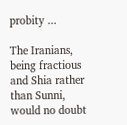probity ...

The Iranians, being fractious and Shia rather than Sunni, would no doubt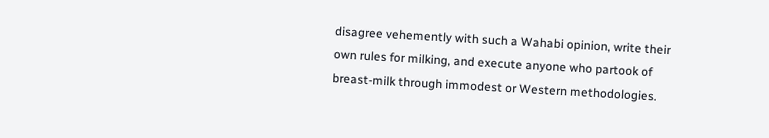disagree vehemently with such a Wahabi opinion, write their own rules for milking, and execute anyone who partook of breast-milk through immodest or Western methodologies.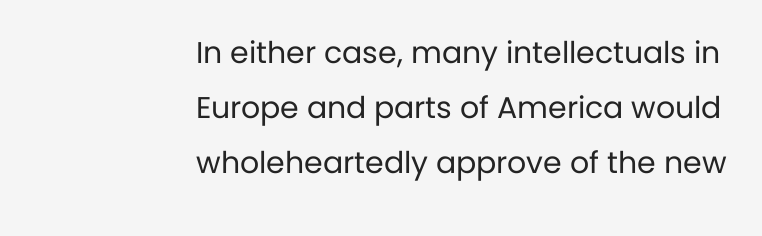In either case, many intellectuals in Europe and parts of America would wholeheartedly approve of the new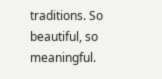traditions. So beautiful, so meaningful.